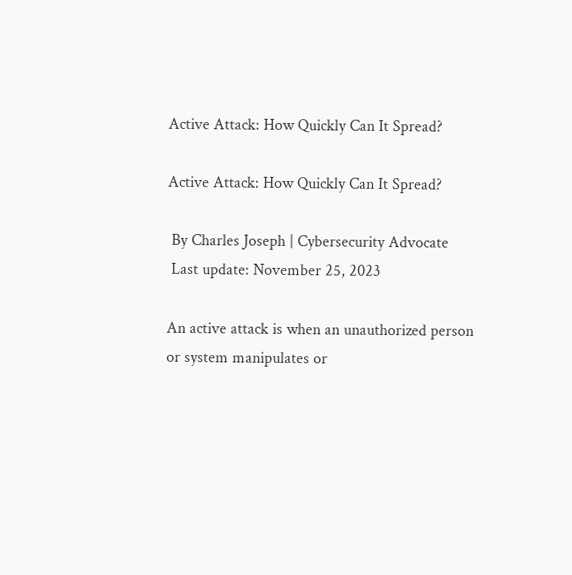Active Attack: How Quickly Can It Spread?

Active Attack: How Quickly Can It Spread?

 By Charles Joseph | Cybersecurity Advocate
 Last update: November 25, 2023

An active attack is when an unauthorized person or system manipulates or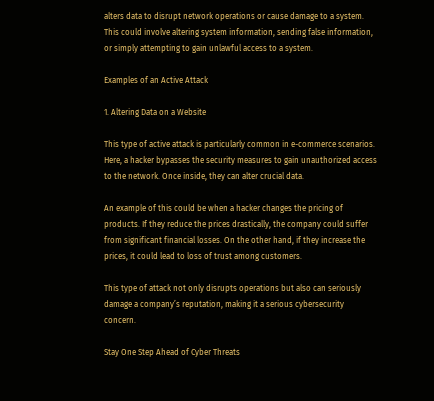alters data to disrupt network operations or cause damage to a system. This could involve altering system information, sending false information, or simply attempting to gain unlawful access to a system.

Examples of an Active Attack

1. Altering Data on a Website

This type of active attack is particularly common in e-commerce scenarios. Here, a hacker bypasses the security measures to gain unauthorized access to the network. Once inside, they can alter crucial data.

An example of this could be when a hacker changes the pricing of products. If they reduce the prices drastically, the company could suffer from significant financial losses. On the other hand, if they increase the prices, it could lead to loss of trust among customers.

This type of attack not only disrupts operations but also can seriously damage a company’s reputation, making it a serious cybersecurity concern.

Stay One Step Ahead of Cyber Threats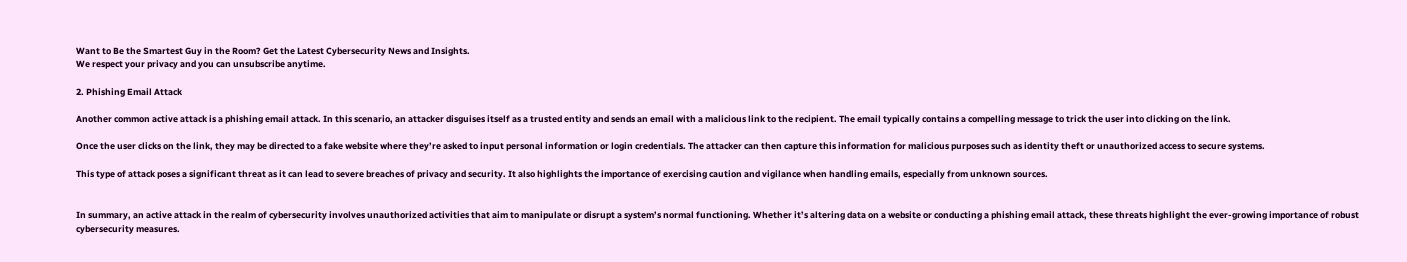Want to Be the Smartest Guy in the Room? Get the Latest Cybersecurity News and Insights.
We respect your privacy and you can unsubscribe anytime.

2. Phishing Email Attack

Another common active attack is a phishing email attack. In this scenario, an attacker disguises itself as a trusted entity and sends an email with a malicious link to the recipient. The email typically contains a compelling message to trick the user into clicking on the link.

Once the user clicks on the link, they may be directed to a fake website where they’re asked to input personal information or login credentials. The attacker can then capture this information for malicious purposes such as identity theft or unauthorized access to secure systems.

This type of attack poses a significant threat as it can lead to severe breaches of privacy and security. It also highlights the importance of exercising caution and vigilance when handling emails, especially from unknown sources.


In summary, an active attack in the realm of cybersecurity involves unauthorized activities that aim to manipulate or disrupt a system’s normal functioning. Whether it’s altering data on a website or conducting a phishing email attack, these threats highlight the ever-growing importance of robust cybersecurity measures.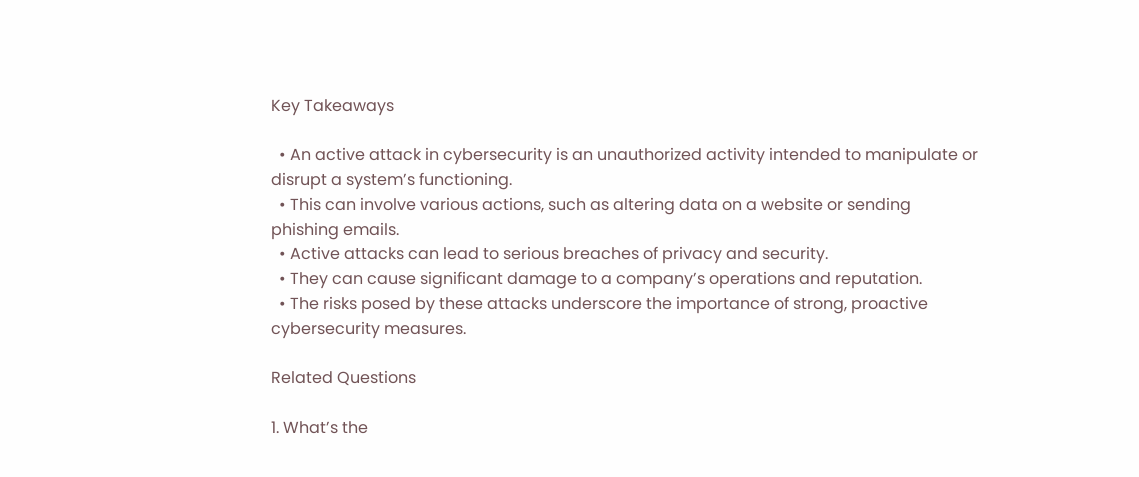Key Takeaways

  • An active attack in cybersecurity is an unauthorized activity intended to manipulate or disrupt a system’s functioning.
  • This can involve various actions, such as altering data on a website or sending phishing emails.
  • Active attacks can lead to serious breaches of privacy and security.
  • They can cause significant damage to a company’s operations and reputation.
  • The risks posed by these attacks underscore the importance of strong, proactive cybersecurity measures.

Related Questions

1. What’s the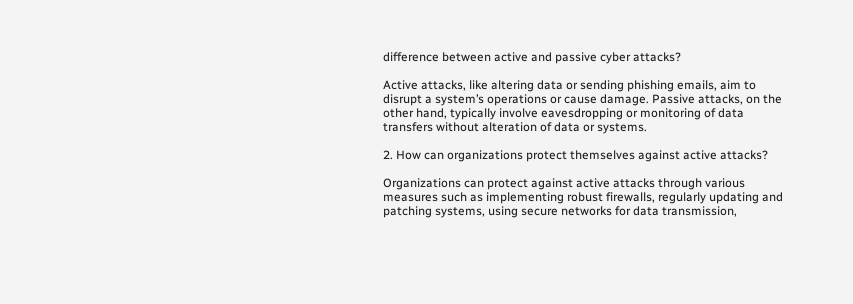difference between active and passive cyber attacks?

Active attacks, like altering data or sending phishing emails, aim to disrupt a system’s operations or cause damage. Passive attacks, on the other hand, typically involve eavesdropping or monitoring of data transfers without alteration of data or systems.

2. How can organizations protect themselves against active attacks?

Organizations can protect against active attacks through various measures such as implementing robust firewalls, regularly updating and patching systems, using secure networks for data transmission,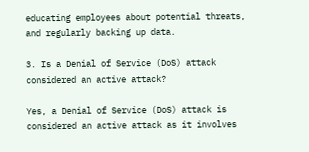educating employees about potential threats, and regularly backing up data.

3. Is a Denial of Service (DoS) attack considered an active attack?

Yes, a Denial of Service (DoS) attack is considered an active attack as it involves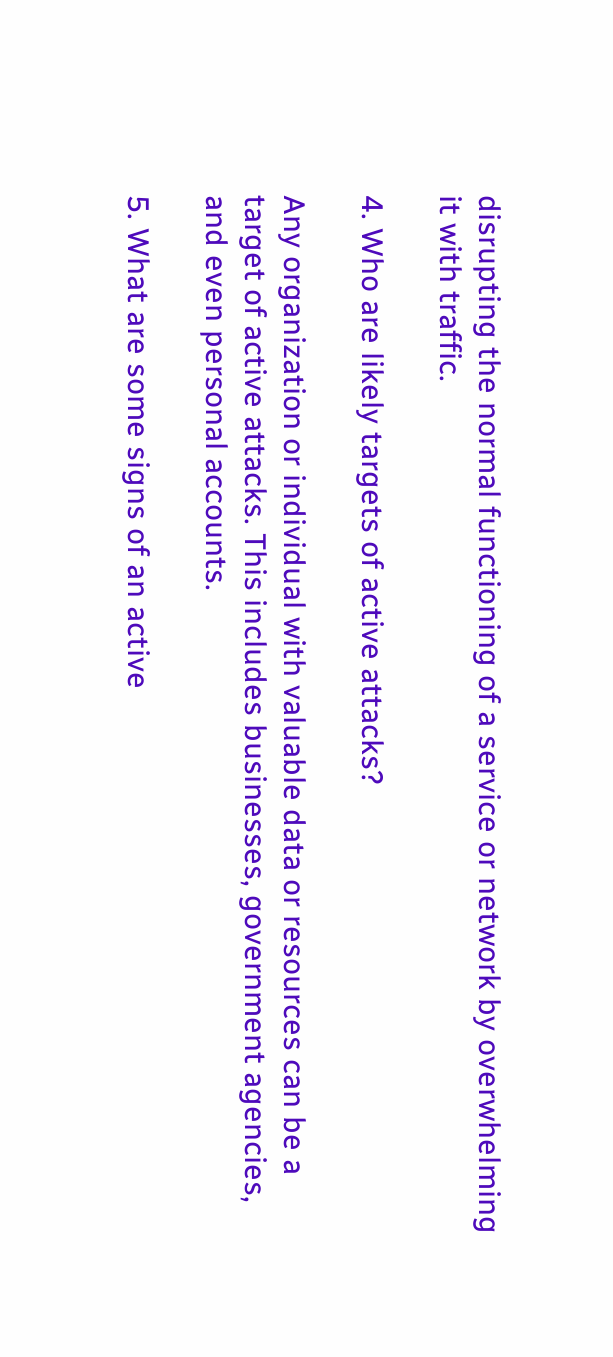disrupting the normal functioning of a service or network by overwhelming it with traffic.

4. Who are likely targets of active attacks?

Any organization or individual with valuable data or resources can be a target of active attacks. This includes businesses, government agencies, and even personal accounts.

5. What are some signs of an active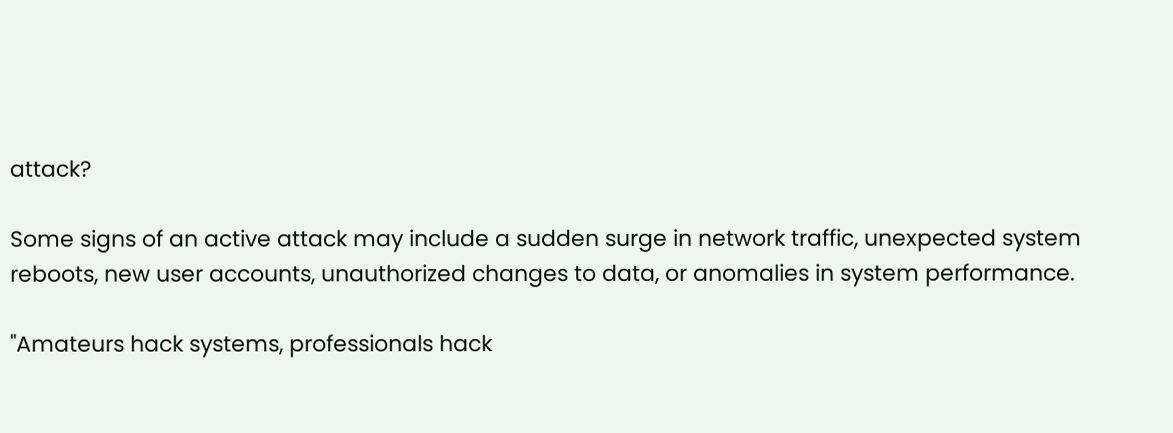attack?

Some signs of an active attack may include a sudden surge in network traffic, unexpected system reboots, new user accounts, unauthorized changes to data, or anomalies in system performance.

"Amateurs hack systems, professionals hack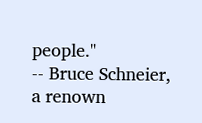people."
-- Bruce Schneier, a renown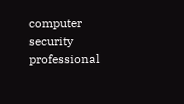computer security professional